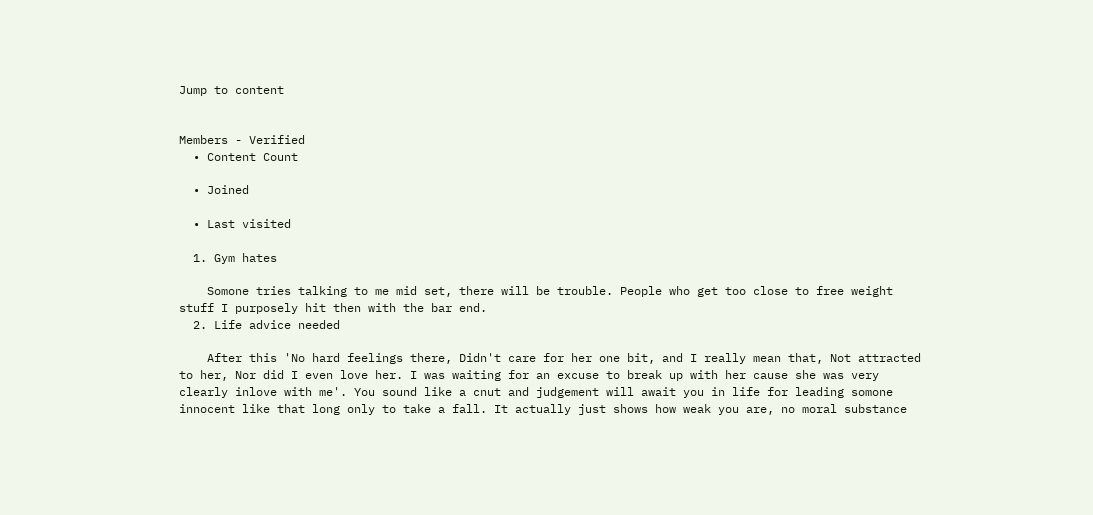Jump to content


Members - Verified
  • Content Count

  • Joined

  • Last visited

  1. Gym hates

    Somone tries talking to me mid set, there will be trouble. People who get too close to free weight stuff I purposely hit then with the bar end.
  2. Life advice needed

    After this 'No hard feelings there, Didn't care for her one bit, and I really mean that, Not attracted to her, Nor did I even love her. I was waiting for an excuse to break up with her cause she was very clearly inlove with me'. You sound like a cnut and judgement will await you in life for leading somone innocent like that long only to take a fall. It actually just shows how weak you are, no moral substance